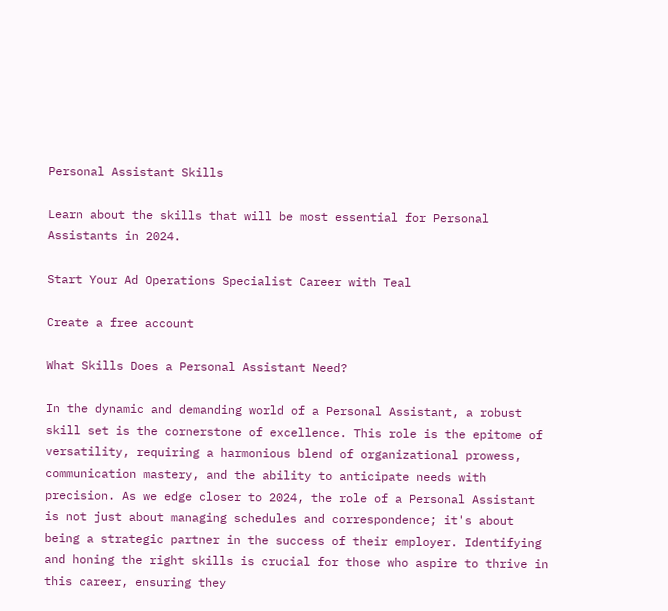Personal Assistant Skills

Learn about the skills that will be most essential for Personal Assistants in 2024.

Start Your Ad Operations Specialist Career with Teal

Create a free account

What Skills Does a Personal Assistant Need?

In the dynamic and demanding world of a Personal Assistant, a robust skill set is the cornerstone of excellence. This role is the epitome of versatility, requiring a harmonious blend of organizational prowess, communication mastery, and the ability to anticipate needs with precision. As we edge closer to 2024, the role of a Personal Assistant is not just about managing schedules and correspondence; it's about being a strategic partner in the success of their employer. Identifying and honing the right skills is crucial for those who aspire to thrive in this career, ensuring they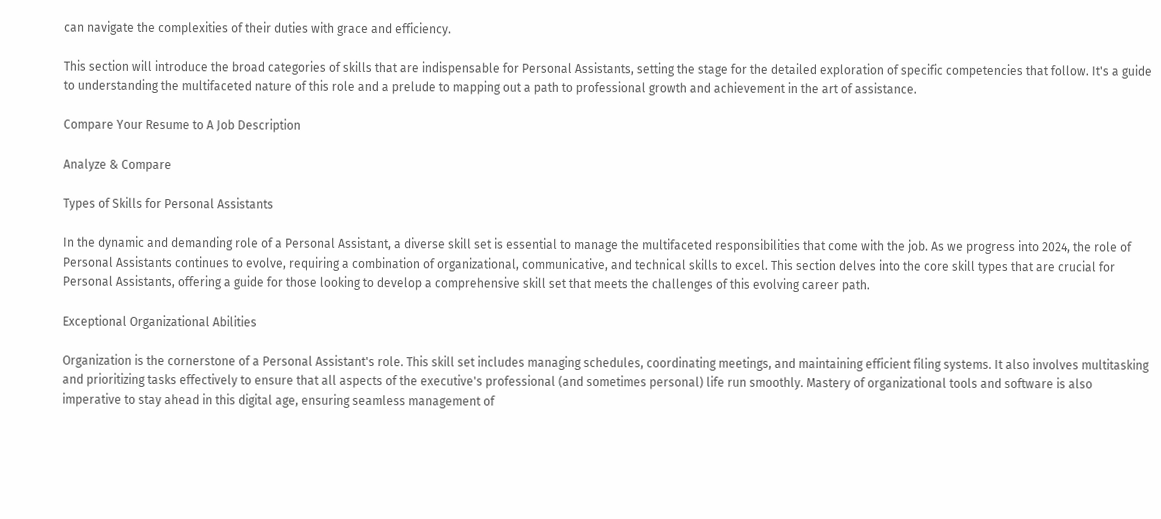can navigate the complexities of their duties with grace and efficiency.

This section will introduce the broad categories of skills that are indispensable for Personal Assistants, setting the stage for the detailed exploration of specific competencies that follow. It's a guide to understanding the multifaceted nature of this role and a prelude to mapping out a path to professional growth and achievement in the art of assistance.

Compare Your Resume to A Job Description

Analyze & Compare

Types of Skills for Personal Assistants

In the dynamic and demanding role of a Personal Assistant, a diverse skill set is essential to manage the multifaceted responsibilities that come with the job. As we progress into 2024, the role of Personal Assistants continues to evolve, requiring a combination of organizational, communicative, and technical skills to excel. This section delves into the core skill types that are crucial for Personal Assistants, offering a guide for those looking to develop a comprehensive skill set that meets the challenges of this evolving career path.

Exceptional Organizational Abilities

Organization is the cornerstone of a Personal Assistant's role. This skill set includes managing schedules, coordinating meetings, and maintaining efficient filing systems. It also involves multitasking and prioritizing tasks effectively to ensure that all aspects of the executive's professional (and sometimes personal) life run smoothly. Mastery of organizational tools and software is also imperative to stay ahead in this digital age, ensuring seamless management of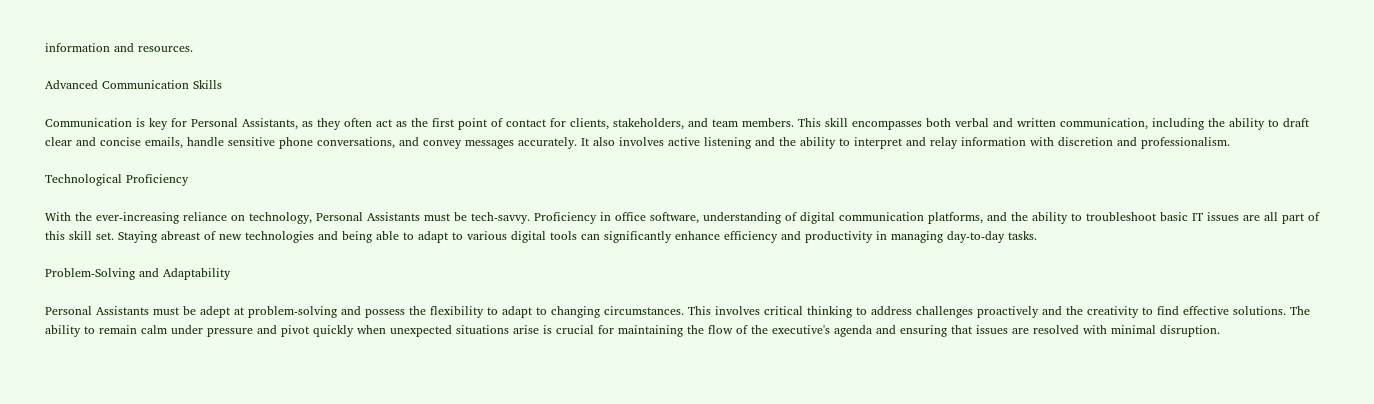information and resources.

Advanced Communication Skills

Communication is key for Personal Assistants, as they often act as the first point of contact for clients, stakeholders, and team members. This skill encompasses both verbal and written communication, including the ability to draft clear and concise emails, handle sensitive phone conversations, and convey messages accurately. It also involves active listening and the ability to interpret and relay information with discretion and professionalism.

Technological Proficiency

With the ever-increasing reliance on technology, Personal Assistants must be tech-savvy. Proficiency in office software, understanding of digital communication platforms, and the ability to troubleshoot basic IT issues are all part of this skill set. Staying abreast of new technologies and being able to adapt to various digital tools can significantly enhance efficiency and productivity in managing day-to-day tasks.

Problem-Solving and Adaptability

Personal Assistants must be adept at problem-solving and possess the flexibility to adapt to changing circumstances. This involves critical thinking to address challenges proactively and the creativity to find effective solutions. The ability to remain calm under pressure and pivot quickly when unexpected situations arise is crucial for maintaining the flow of the executive's agenda and ensuring that issues are resolved with minimal disruption.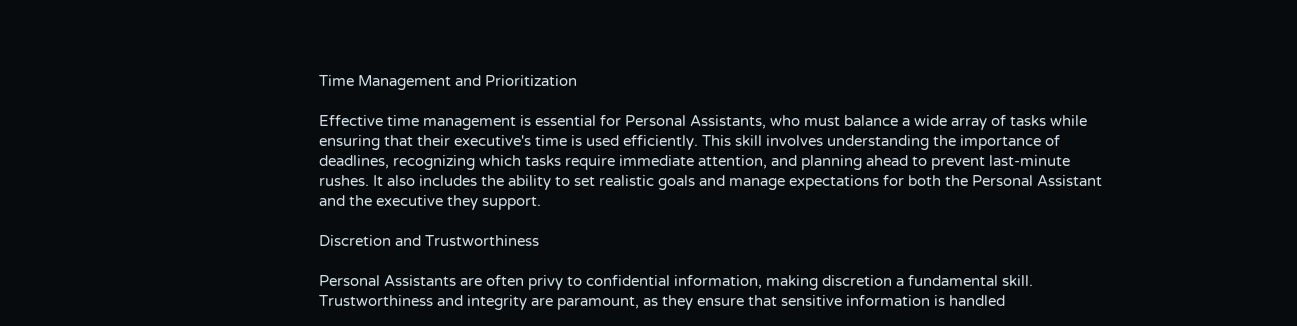Time Management and Prioritization

Effective time management is essential for Personal Assistants, who must balance a wide array of tasks while ensuring that their executive's time is used efficiently. This skill involves understanding the importance of deadlines, recognizing which tasks require immediate attention, and planning ahead to prevent last-minute rushes. It also includes the ability to set realistic goals and manage expectations for both the Personal Assistant and the executive they support.

Discretion and Trustworthiness

Personal Assistants are often privy to confidential information, making discretion a fundamental skill. Trustworthiness and integrity are paramount, as they ensure that sensitive information is handled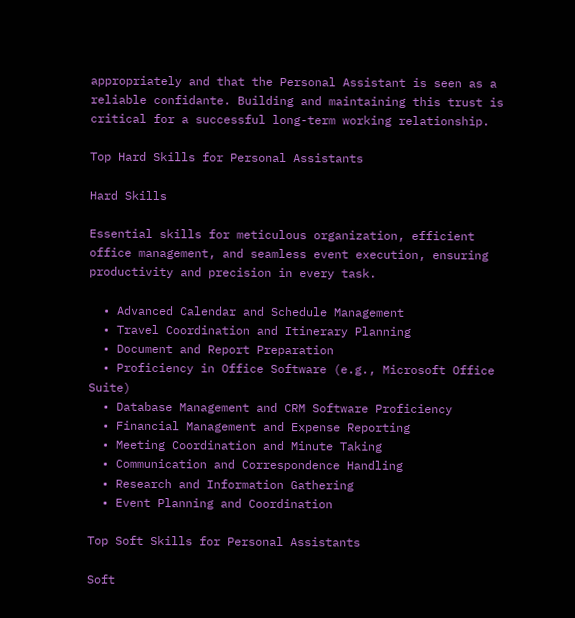appropriately and that the Personal Assistant is seen as a reliable confidante. Building and maintaining this trust is critical for a successful long-term working relationship.

Top Hard Skills for Personal Assistants

Hard Skills

Essential skills for meticulous organization, efficient office management, and seamless event execution, ensuring productivity and precision in every task.

  • Advanced Calendar and Schedule Management
  • Travel Coordination and Itinerary Planning
  • Document and Report Preparation
  • Proficiency in Office Software (e.g., Microsoft Office Suite)
  • Database Management and CRM Software Proficiency
  • Financial Management and Expense Reporting
  • Meeting Coordination and Minute Taking
  • Communication and Correspondence Handling
  • Research and Information Gathering
  • Event Planning and Coordination

Top Soft Skills for Personal Assistants

Soft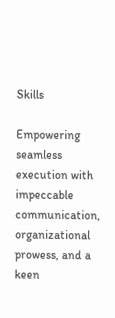Skills

Empowering seamless execution with impeccable communication, organizational prowess, and a keen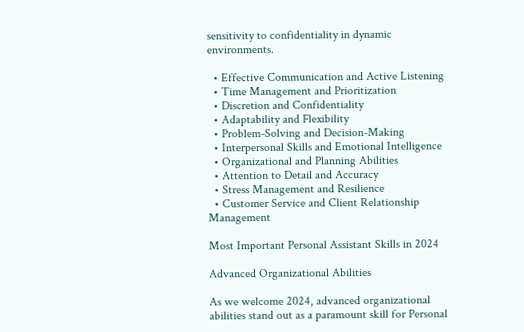sensitivity to confidentiality in dynamic environments.

  • Effective Communication and Active Listening
  • Time Management and Prioritization
  • Discretion and Confidentiality
  • Adaptability and Flexibility
  • Problem-Solving and Decision-Making
  • Interpersonal Skills and Emotional Intelligence
  • Organizational and Planning Abilities
  • Attention to Detail and Accuracy
  • Stress Management and Resilience
  • Customer Service and Client Relationship Management

Most Important Personal Assistant Skills in 2024

Advanced Organizational Abilities

As we welcome 2024, advanced organizational abilities stand out as a paramount skill for Personal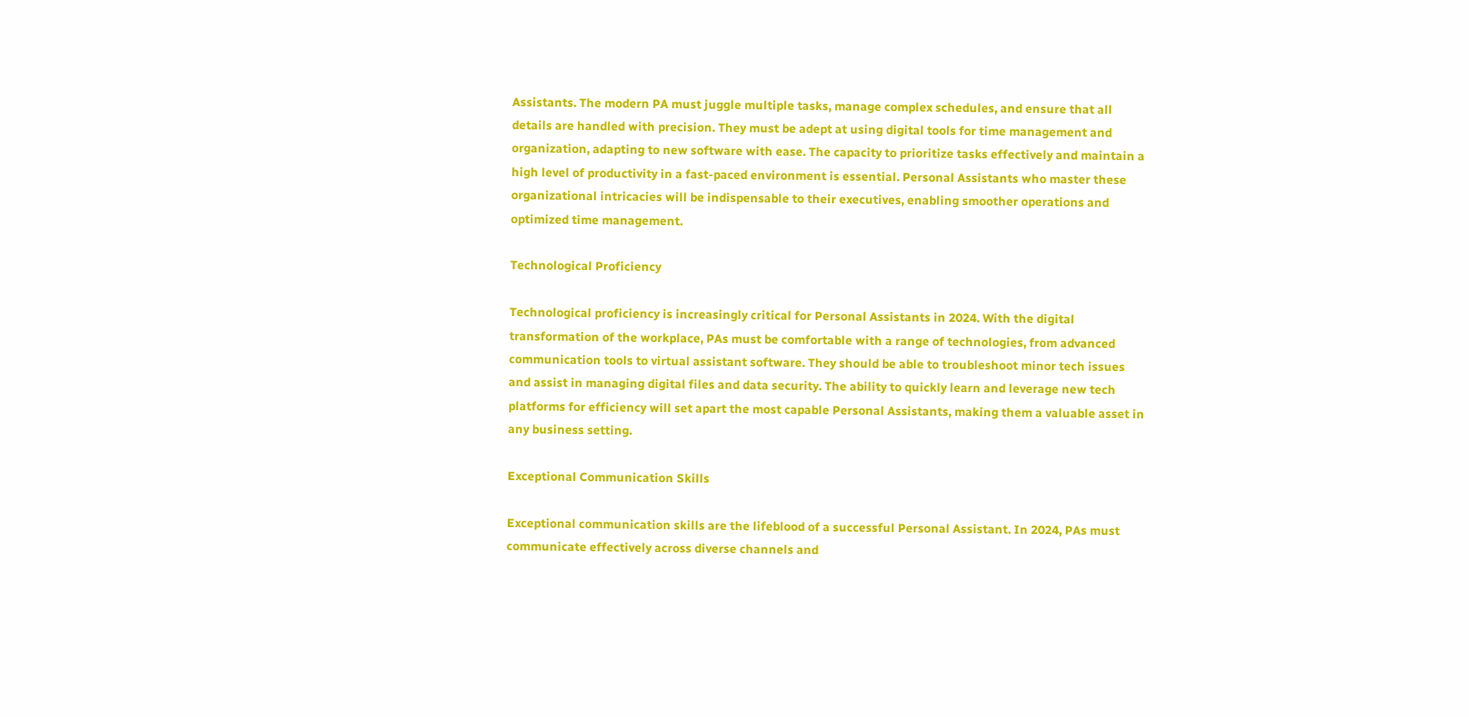Assistants. The modern PA must juggle multiple tasks, manage complex schedules, and ensure that all details are handled with precision. They must be adept at using digital tools for time management and organization, adapting to new software with ease. The capacity to prioritize tasks effectively and maintain a high level of productivity in a fast-paced environment is essential. Personal Assistants who master these organizational intricacies will be indispensable to their executives, enabling smoother operations and optimized time management.

Technological Proficiency

Technological proficiency is increasingly critical for Personal Assistants in 2024. With the digital transformation of the workplace, PAs must be comfortable with a range of technologies, from advanced communication tools to virtual assistant software. They should be able to troubleshoot minor tech issues and assist in managing digital files and data security. The ability to quickly learn and leverage new tech platforms for efficiency will set apart the most capable Personal Assistants, making them a valuable asset in any business setting.

Exceptional Communication Skills

Exceptional communication skills are the lifeblood of a successful Personal Assistant. In 2024, PAs must communicate effectively across diverse channels and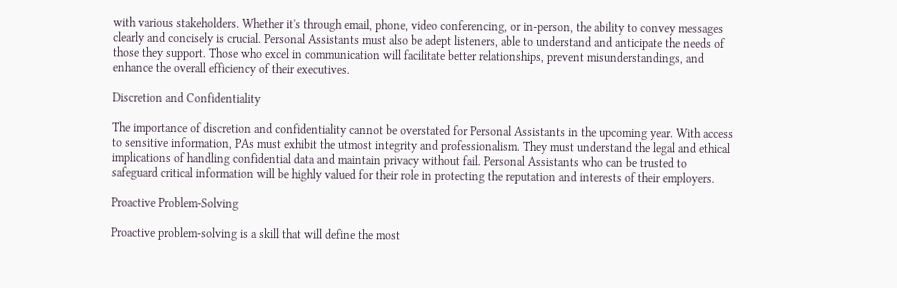with various stakeholders. Whether it's through email, phone, video conferencing, or in-person, the ability to convey messages clearly and concisely is crucial. Personal Assistants must also be adept listeners, able to understand and anticipate the needs of those they support. Those who excel in communication will facilitate better relationships, prevent misunderstandings, and enhance the overall efficiency of their executives.

Discretion and Confidentiality

The importance of discretion and confidentiality cannot be overstated for Personal Assistants in the upcoming year. With access to sensitive information, PAs must exhibit the utmost integrity and professionalism. They must understand the legal and ethical implications of handling confidential data and maintain privacy without fail. Personal Assistants who can be trusted to safeguard critical information will be highly valued for their role in protecting the reputation and interests of their employers.

Proactive Problem-Solving

Proactive problem-solving is a skill that will define the most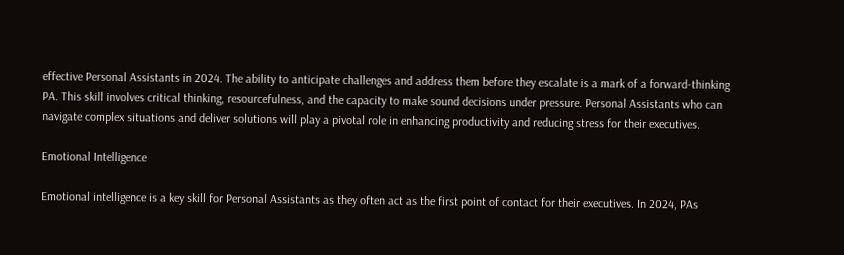effective Personal Assistants in 2024. The ability to anticipate challenges and address them before they escalate is a mark of a forward-thinking PA. This skill involves critical thinking, resourcefulness, and the capacity to make sound decisions under pressure. Personal Assistants who can navigate complex situations and deliver solutions will play a pivotal role in enhancing productivity and reducing stress for their executives.

Emotional Intelligence

Emotional intelligence is a key skill for Personal Assistants as they often act as the first point of contact for their executives. In 2024, PAs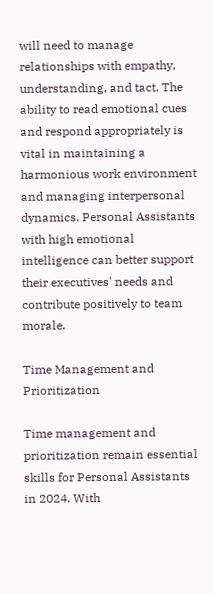will need to manage relationships with empathy, understanding, and tact. The ability to read emotional cues and respond appropriately is vital in maintaining a harmonious work environment and managing interpersonal dynamics. Personal Assistants with high emotional intelligence can better support their executives' needs and contribute positively to team morale.

Time Management and Prioritization

Time management and prioritization remain essential skills for Personal Assistants in 2024. With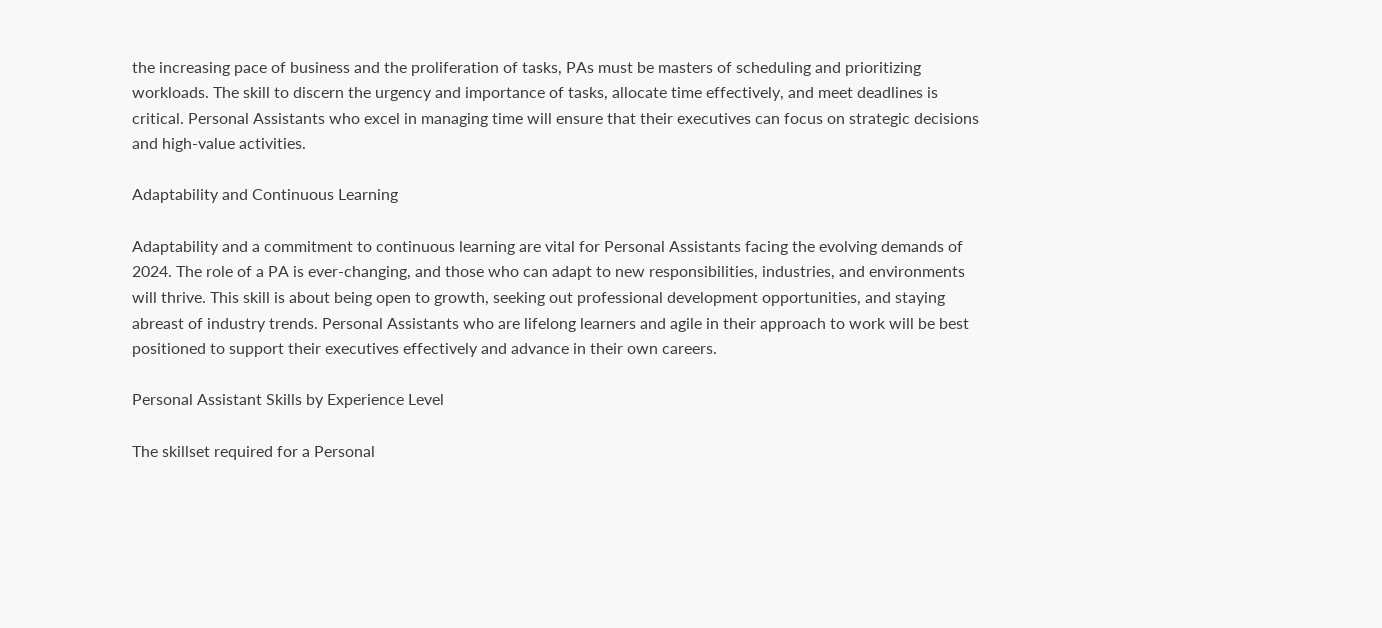the increasing pace of business and the proliferation of tasks, PAs must be masters of scheduling and prioritizing workloads. The skill to discern the urgency and importance of tasks, allocate time effectively, and meet deadlines is critical. Personal Assistants who excel in managing time will ensure that their executives can focus on strategic decisions and high-value activities.

Adaptability and Continuous Learning

Adaptability and a commitment to continuous learning are vital for Personal Assistants facing the evolving demands of 2024. The role of a PA is ever-changing, and those who can adapt to new responsibilities, industries, and environments will thrive. This skill is about being open to growth, seeking out professional development opportunities, and staying abreast of industry trends. Personal Assistants who are lifelong learners and agile in their approach to work will be best positioned to support their executives effectively and advance in their own careers.

Personal Assistant Skills by Experience Level

The skillset required for a Personal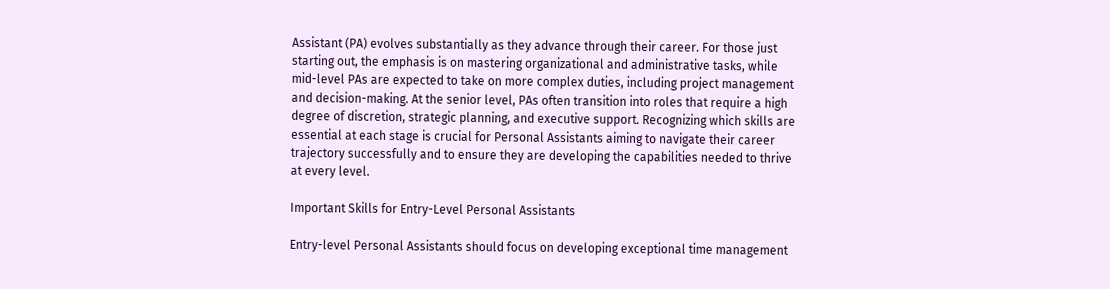Assistant (PA) evolves substantially as they advance through their career. For those just starting out, the emphasis is on mastering organizational and administrative tasks, while mid-level PAs are expected to take on more complex duties, including project management and decision-making. At the senior level, PAs often transition into roles that require a high degree of discretion, strategic planning, and executive support. Recognizing which skills are essential at each stage is crucial for Personal Assistants aiming to navigate their career trajectory successfully and to ensure they are developing the capabilities needed to thrive at every level.

Important Skills for Entry-Level Personal Assistants

Entry-level Personal Assistants should focus on developing exceptional time management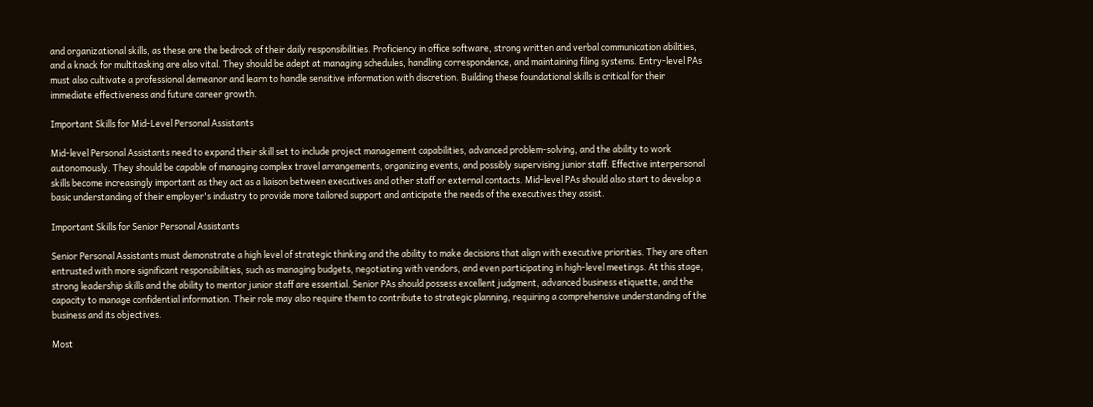and organizational skills, as these are the bedrock of their daily responsibilities. Proficiency in office software, strong written and verbal communication abilities, and a knack for multitasking are also vital. They should be adept at managing schedules, handling correspondence, and maintaining filing systems. Entry-level PAs must also cultivate a professional demeanor and learn to handle sensitive information with discretion. Building these foundational skills is critical for their immediate effectiveness and future career growth.

Important Skills for Mid-Level Personal Assistants

Mid-level Personal Assistants need to expand their skill set to include project management capabilities, advanced problem-solving, and the ability to work autonomously. They should be capable of managing complex travel arrangements, organizing events, and possibly supervising junior staff. Effective interpersonal skills become increasingly important as they act as a liaison between executives and other staff or external contacts. Mid-level PAs should also start to develop a basic understanding of their employer's industry to provide more tailored support and anticipate the needs of the executives they assist.

Important Skills for Senior Personal Assistants

Senior Personal Assistants must demonstrate a high level of strategic thinking and the ability to make decisions that align with executive priorities. They are often entrusted with more significant responsibilities, such as managing budgets, negotiating with vendors, and even participating in high-level meetings. At this stage, strong leadership skills and the ability to mentor junior staff are essential. Senior PAs should possess excellent judgment, advanced business etiquette, and the capacity to manage confidential information. Their role may also require them to contribute to strategic planning, requiring a comprehensive understanding of the business and its objectives.

Most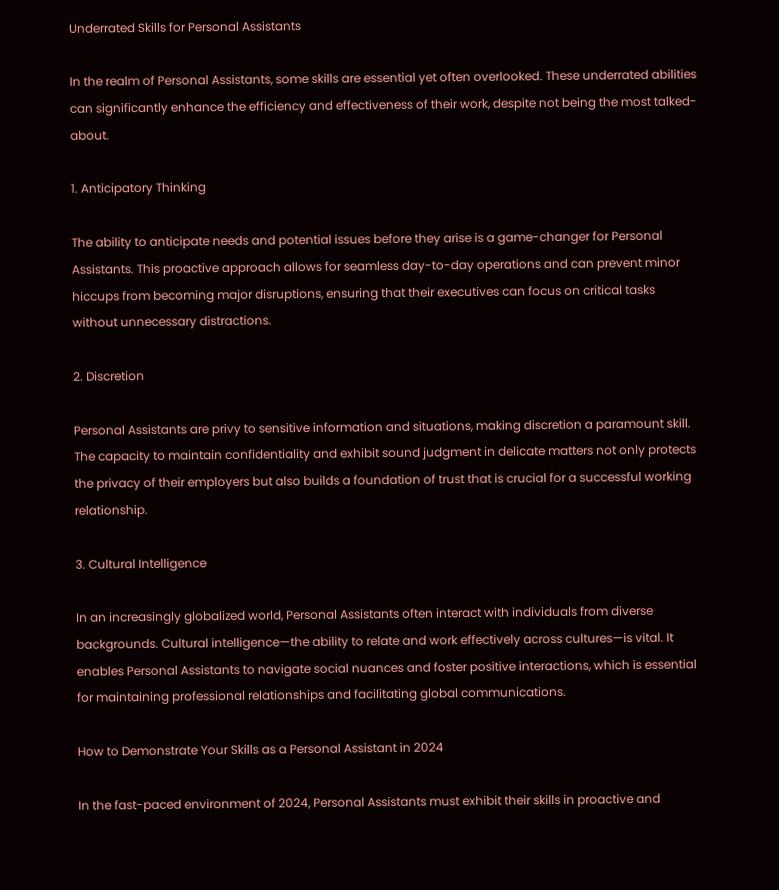Underrated Skills for Personal Assistants

In the realm of Personal Assistants, some skills are essential yet often overlooked. These underrated abilities can significantly enhance the efficiency and effectiveness of their work, despite not being the most talked-about.

1. Anticipatory Thinking

The ability to anticipate needs and potential issues before they arise is a game-changer for Personal Assistants. This proactive approach allows for seamless day-to-day operations and can prevent minor hiccups from becoming major disruptions, ensuring that their executives can focus on critical tasks without unnecessary distractions.

2. Discretion

Personal Assistants are privy to sensitive information and situations, making discretion a paramount skill. The capacity to maintain confidentiality and exhibit sound judgment in delicate matters not only protects the privacy of their employers but also builds a foundation of trust that is crucial for a successful working relationship.

3. Cultural Intelligence

In an increasingly globalized world, Personal Assistants often interact with individuals from diverse backgrounds. Cultural intelligence—the ability to relate and work effectively across cultures—is vital. It enables Personal Assistants to navigate social nuances and foster positive interactions, which is essential for maintaining professional relationships and facilitating global communications.

How to Demonstrate Your Skills as a Personal Assistant in 2024

In the fast-paced environment of 2024, Personal Assistants must exhibit their skills in proactive and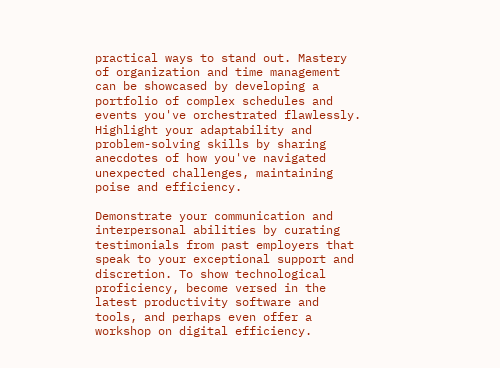practical ways to stand out. Mastery of organization and time management can be showcased by developing a portfolio of complex schedules and events you've orchestrated flawlessly. Highlight your adaptability and problem-solving skills by sharing anecdotes of how you've navigated unexpected challenges, maintaining poise and efficiency.

Demonstrate your communication and interpersonal abilities by curating testimonials from past employers that speak to your exceptional support and discretion. To show technological proficiency, become versed in the latest productivity software and tools, and perhaps even offer a workshop on digital efficiency.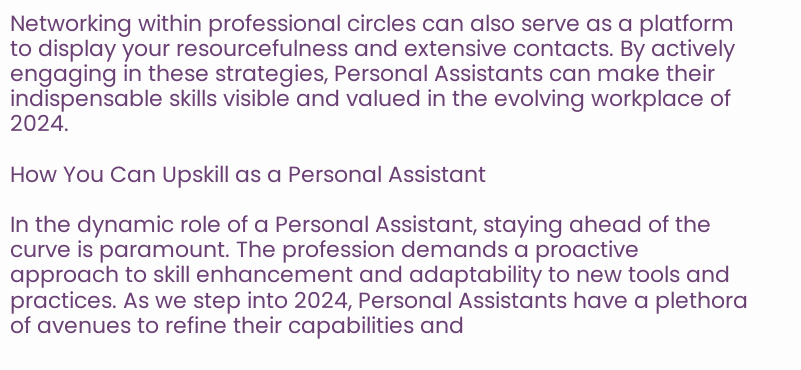Networking within professional circles can also serve as a platform to display your resourcefulness and extensive contacts. By actively engaging in these strategies, Personal Assistants can make their indispensable skills visible and valued in the evolving workplace of 2024.

How You Can Upskill as a Personal Assistant

In the dynamic role of a Personal Assistant, staying ahead of the curve is paramount. The profession demands a proactive approach to skill enhancement and adaptability to new tools and practices. As we step into 2024, Personal Assistants have a plethora of avenues to refine their capabilities and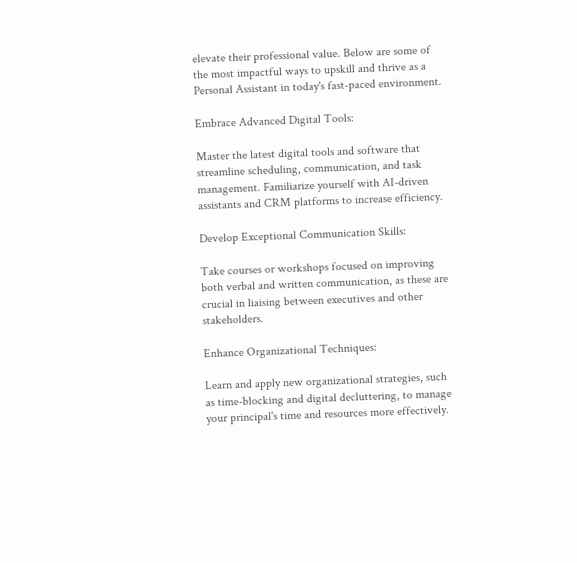elevate their professional value. Below are some of the most impactful ways to upskill and thrive as a Personal Assistant in today's fast-paced environment.

Embrace Advanced Digital Tools:

Master the latest digital tools and software that streamline scheduling, communication, and task management. Familiarize yourself with AI-driven assistants and CRM platforms to increase efficiency.

Develop Exceptional Communication Skills:

Take courses or workshops focused on improving both verbal and written communication, as these are crucial in liaising between executives and other stakeholders.

Enhance Organizational Techniques:

Learn and apply new organizational strategies, such as time-blocking and digital decluttering, to manage your principal's time and resources more effectively.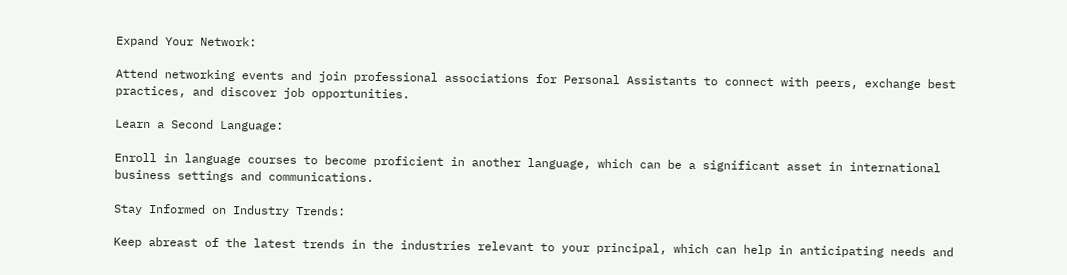Expand Your Network:

Attend networking events and join professional associations for Personal Assistants to connect with peers, exchange best practices, and discover job opportunities.

Learn a Second Language:

Enroll in language courses to become proficient in another language, which can be a significant asset in international business settings and communications.

Stay Informed on Industry Trends:

Keep abreast of the latest trends in the industries relevant to your principal, which can help in anticipating needs and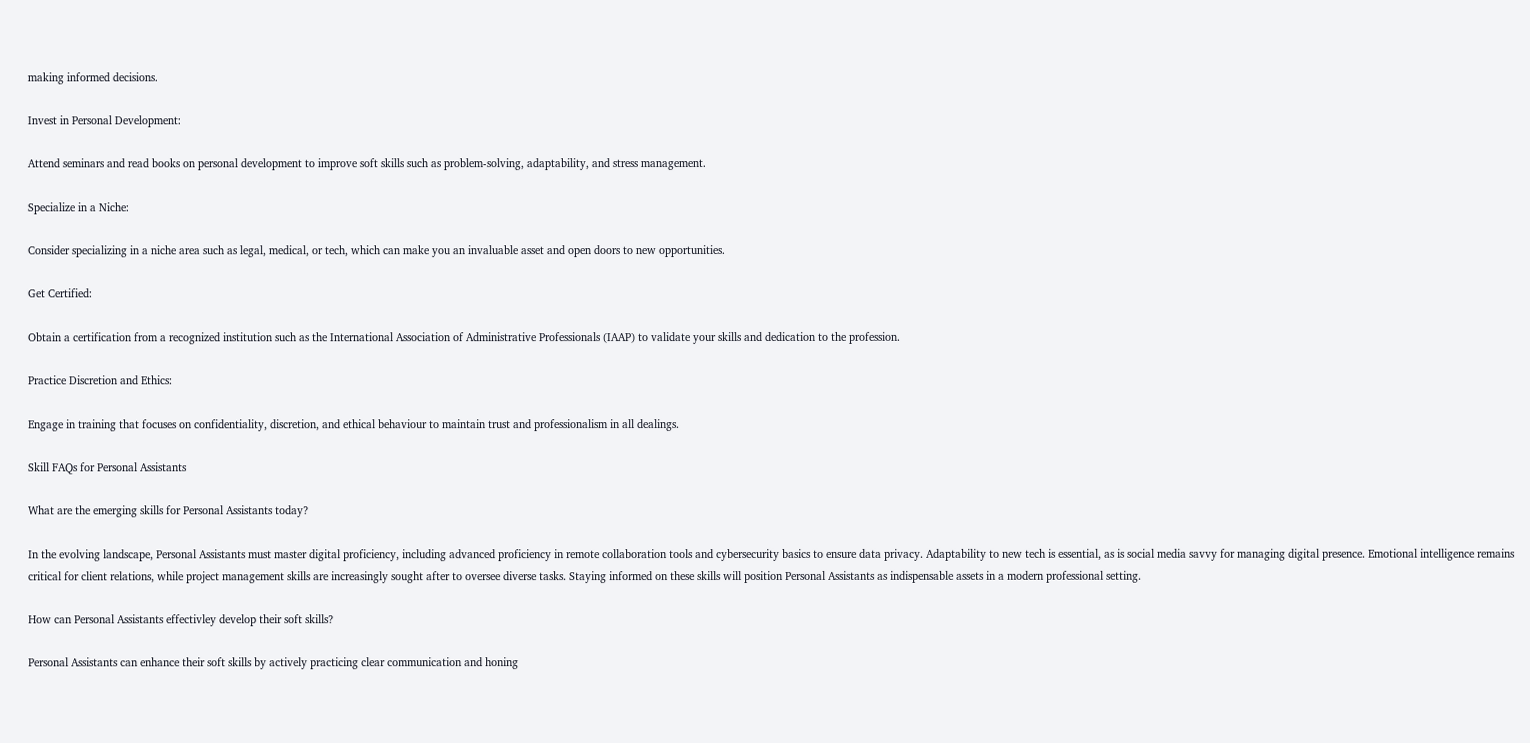making informed decisions.

Invest in Personal Development:

Attend seminars and read books on personal development to improve soft skills such as problem-solving, adaptability, and stress management.

Specialize in a Niche:

Consider specializing in a niche area such as legal, medical, or tech, which can make you an invaluable asset and open doors to new opportunities.

Get Certified:

Obtain a certification from a recognized institution such as the International Association of Administrative Professionals (IAAP) to validate your skills and dedication to the profession.

Practice Discretion and Ethics:

Engage in training that focuses on confidentiality, discretion, and ethical behaviour to maintain trust and professionalism in all dealings.

Skill FAQs for Personal Assistants

What are the emerging skills for Personal Assistants today?

In the evolving landscape, Personal Assistants must master digital proficiency, including advanced proficiency in remote collaboration tools and cybersecurity basics to ensure data privacy. Adaptability to new tech is essential, as is social media savvy for managing digital presence. Emotional intelligence remains critical for client relations, while project management skills are increasingly sought after to oversee diverse tasks. Staying informed on these skills will position Personal Assistants as indispensable assets in a modern professional setting.

How can Personal Assistants effectivley develop their soft skills?

Personal Assistants can enhance their soft skills by actively practicing clear communication and honing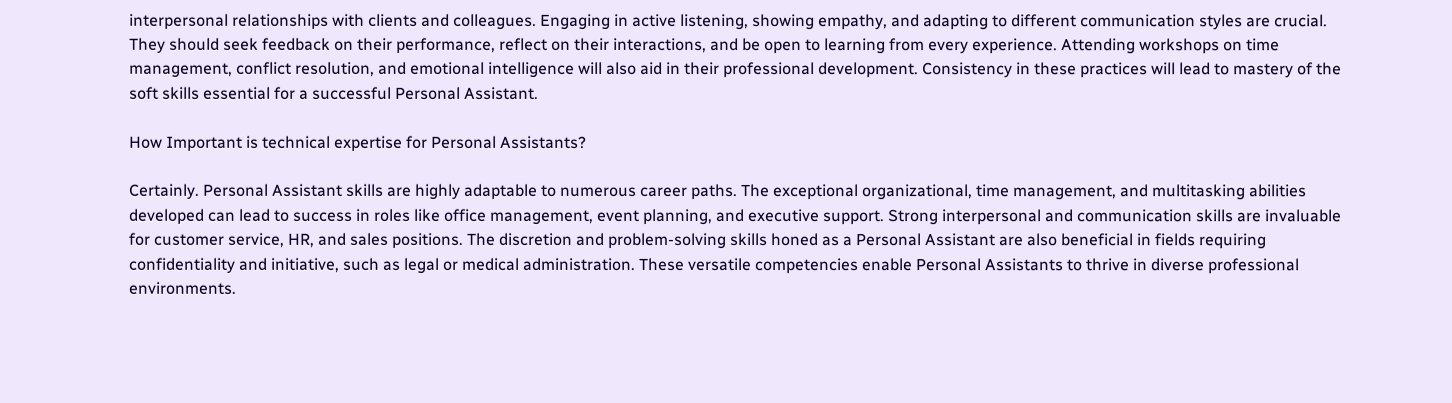interpersonal relationships with clients and colleagues. Engaging in active listening, showing empathy, and adapting to different communication styles are crucial. They should seek feedback on their performance, reflect on their interactions, and be open to learning from every experience. Attending workshops on time management, conflict resolution, and emotional intelligence will also aid in their professional development. Consistency in these practices will lead to mastery of the soft skills essential for a successful Personal Assistant.

How Important is technical expertise for Personal Assistants?

Certainly. Personal Assistant skills are highly adaptable to numerous career paths. The exceptional organizational, time management, and multitasking abilities developed can lead to success in roles like office management, event planning, and executive support. Strong interpersonal and communication skills are invaluable for customer service, HR, and sales positions. The discretion and problem-solving skills honed as a Personal Assistant are also beneficial in fields requiring confidentiality and initiative, such as legal or medical administration. These versatile competencies enable Personal Assistants to thrive in diverse professional environments.